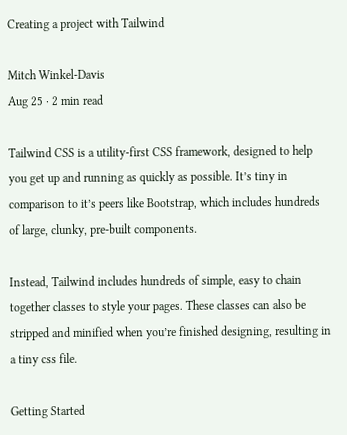Creating a project with Tailwind

Mitch Winkel-Davis
Aug 25 · 2 min read

Tailwind CSS is a utility-first CSS framework, designed to help you get up and running as quickly as possible. It’s tiny in comparison to it’s peers like Bootstrap, which includes hundreds of large, clunky, pre-built components.

Instead, Tailwind includes hundreds of simple, easy to chain together classes to style your pages. These classes can also be stripped and minified when you’re finished designing, resulting in a tiny css file.

Getting Started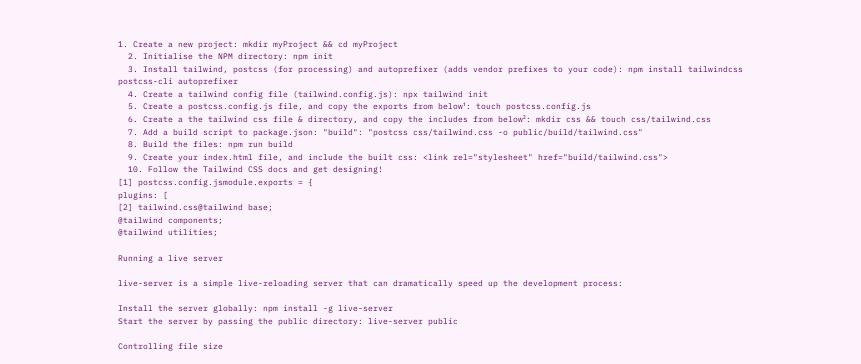1. Create a new project: mkdir myProject && cd myProject
  2. Initialise the NPM directory: npm init
  3. Install tailwind, postcss (for processing) and autoprefixer (adds vendor prefixes to your code): npm install tailwindcss postcss-cli autoprefixer
  4. Create a tailwind config file (tailwind.config.js): npx tailwind init
  5. Create a postcss.config.js file, and copy the exports from below¹: touch postcss.config.js
  6. Create a the tailwind css file & directory, and copy the includes from below²: mkdir css && touch css/tailwind.css
  7. Add a build script to package.json: "build": "postcss css/tailwind.css -o public/build/tailwind.css"
  8. Build the files: npm run build
  9. Create your index.html file, and include the built css: <link rel="stylesheet" href="build/tailwind.css">
  10. Follow the Tailwind CSS docs and get designing!
[1] postcss.config.jsmodule.exports = {
plugins: [
[2] tailwind.css@tailwind base;
@tailwind components;
@tailwind utilities;

Running a live server

live-server is a simple live-reloading server that can dramatically speed up the development process:

Install the server globally: npm install -g live-server
Start the server by passing the public directory: live-server public

Controlling file size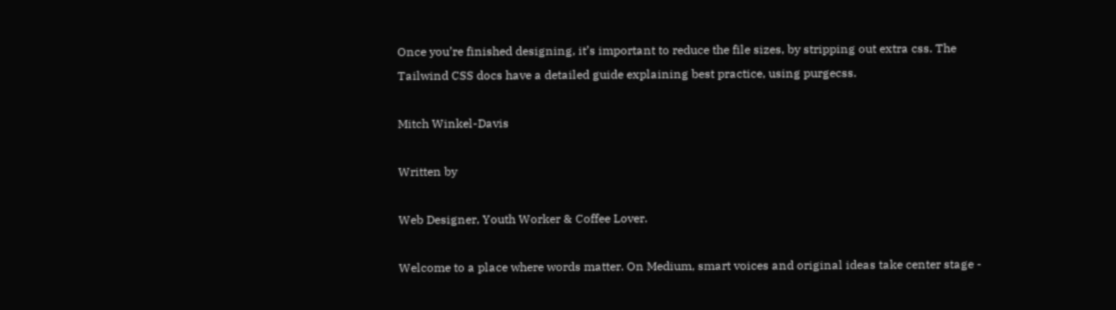Once you’re finished designing, it’s important to reduce the file sizes, by stripping out extra css. The Tailwind CSS docs have a detailed guide explaining best practice, using purgecss.

Mitch Winkel-Davis

Written by

Web Designer, Youth Worker & Coffee Lover.

Welcome to a place where words matter. On Medium, smart voices and original ideas take center stage -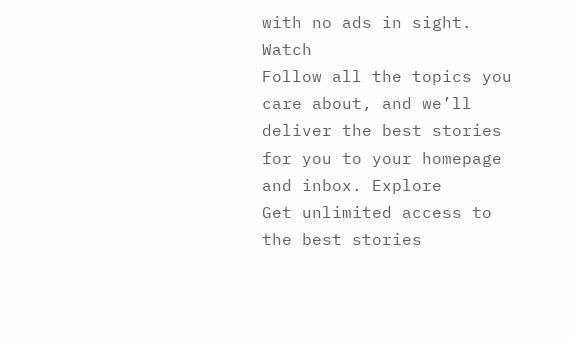with no ads in sight. Watch
Follow all the topics you care about, and we’ll deliver the best stories for you to your homepage and inbox. Explore
Get unlimited access to the best stories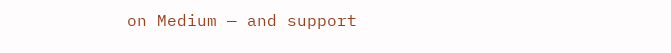on Medium — and support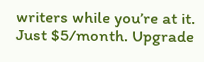writers while you’re at it. Just $5/month. Upgrade